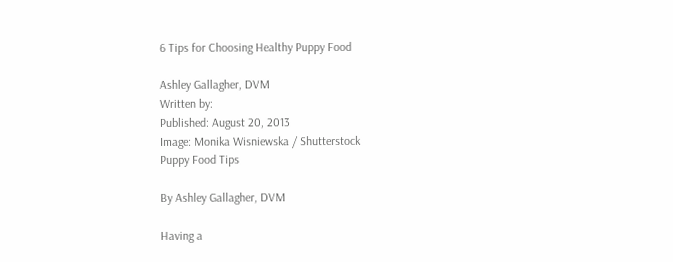6 Tips for Choosing Healthy Puppy Food

Ashley Gallagher, DVM
Written by:
Published: August 20, 2013
Image: Monika Wisniewska / Shutterstock
Puppy Food Tips

By Ashley Gallagher, DVM

Having a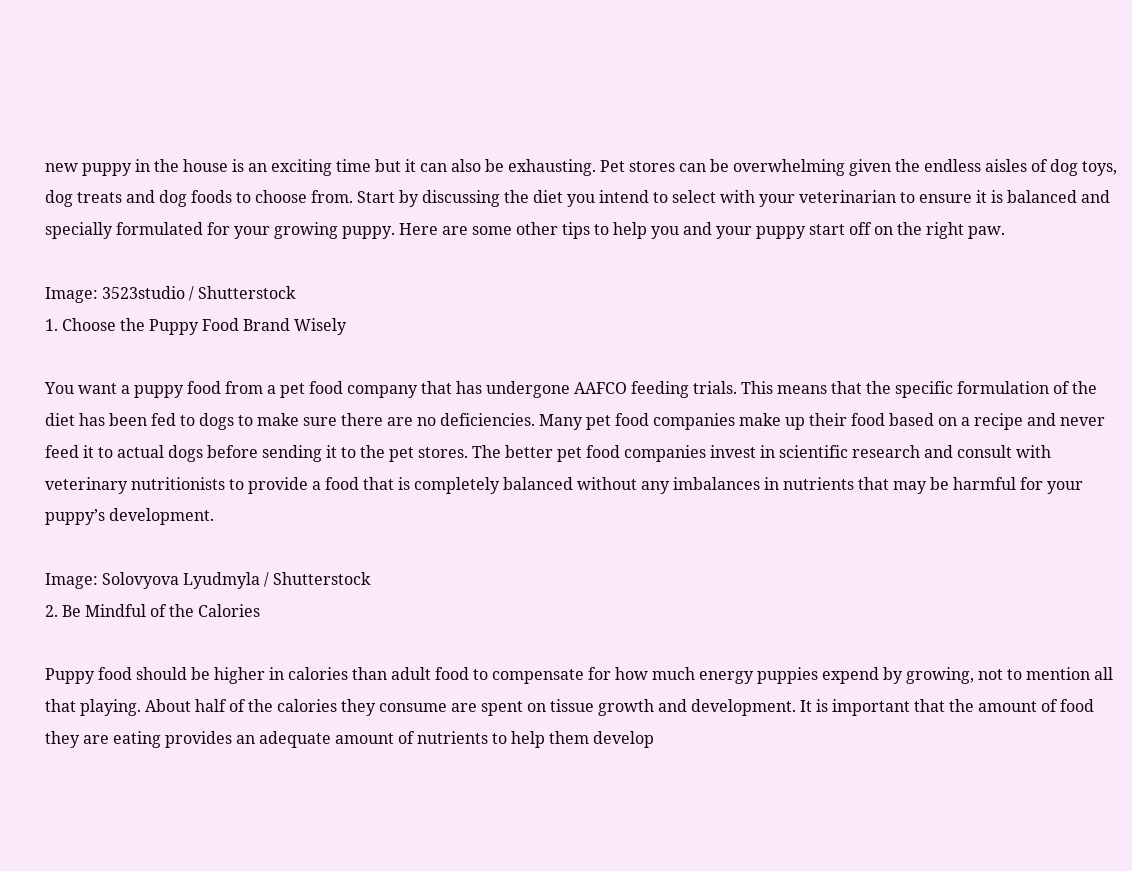new puppy in the house is an exciting time but it can also be exhausting. Pet stores can be overwhelming given the endless aisles of dog toys, dog treats and dog foods to choose from. Start by discussing the diet you intend to select with your veterinarian to ensure it is balanced and specially formulated for your growing puppy. Here are some other tips to help you and your puppy start off on the right paw.

Image: 3523studio / Shutterstock
1. Choose the Puppy Food Brand Wisely

You want a puppy food from a pet food company that has undergone AAFCO feeding trials. This means that the specific formulation of the diet has been fed to dogs to make sure there are no deficiencies. Many pet food companies make up their food based on a recipe and never feed it to actual dogs before sending it to the pet stores. The better pet food companies invest in scientific research and consult with veterinary nutritionists to provide a food that is completely balanced without any imbalances in nutrients that may be harmful for your puppy’s development.

Image: Solovyova Lyudmyla / Shutterstock
2. Be Mindful of the Calories

Puppy food should be higher in calories than adult food to compensate for how much energy puppies expend by growing, not to mention all that playing. About half of the calories they consume are spent on tissue growth and development. It is important that the amount of food they are eating provides an adequate amount of nutrients to help them develop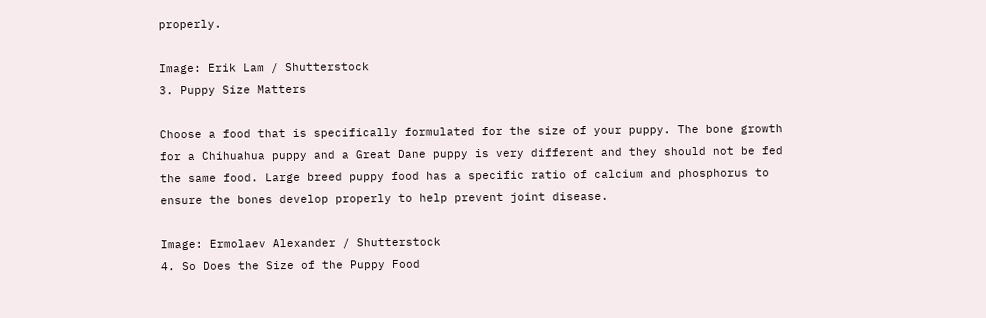properly.

Image: Erik Lam / Shutterstock
3. Puppy Size Matters

Choose a food that is specifically formulated for the size of your puppy. The bone growth for a Chihuahua puppy and a Great Dane puppy is very different and they should not be fed the same food. Large breed puppy food has a specific ratio of calcium and phosphorus to ensure the bones develop properly to help prevent joint disease.

Image: Ermolaev Alexander / Shutterstock
4. So Does the Size of the Puppy Food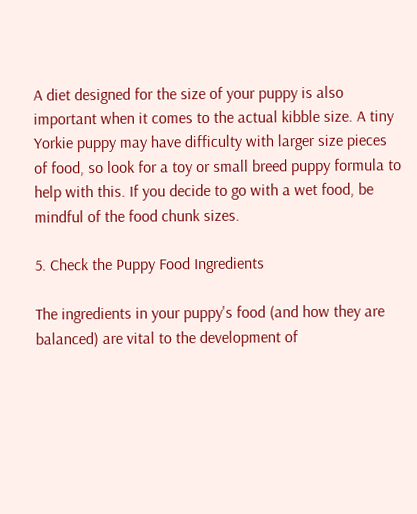A diet designed for the size of your puppy is also important when it comes to the actual kibble size. A tiny Yorkie puppy may have difficulty with larger size pieces of food, so look for a toy or small breed puppy formula to help with this. If you decide to go with a wet food, be mindful of the food chunk sizes.

5. Check the Puppy Food Ingredients

The ingredients in your puppy's food (and how they are balanced) are vital to the development of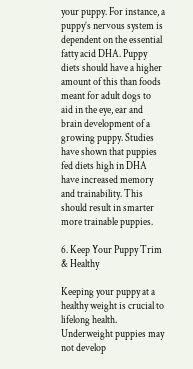your puppy. For instance, a puppy’s nervous system is dependent on the essential fatty acid DHA. Puppy diets should have a higher amount of this than foods meant for adult dogs to  aid in the eye, ear and brain development of a growing puppy. Studies have shown that puppies fed diets high in DHA have increased memory and trainability. This should result in smarter more trainable puppies.

6. Keep Your Puppy Trim & Healthy

Keeping your puppy at a healthy weight is crucial to lifelong health. Underweight puppies may not develop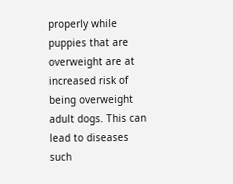properly while puppies that are overweight are at increased risk of being overweight adult dogs. This can lead to diseases such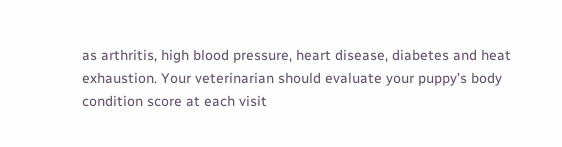as arthritis, high blood pressure, heart disease, diabetes and heat exhaustion. Your veterinarian should evaluate your puppy’s body condition score at each visit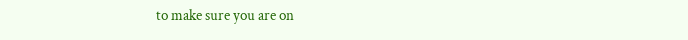to make sure you are on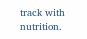track with nutrition.